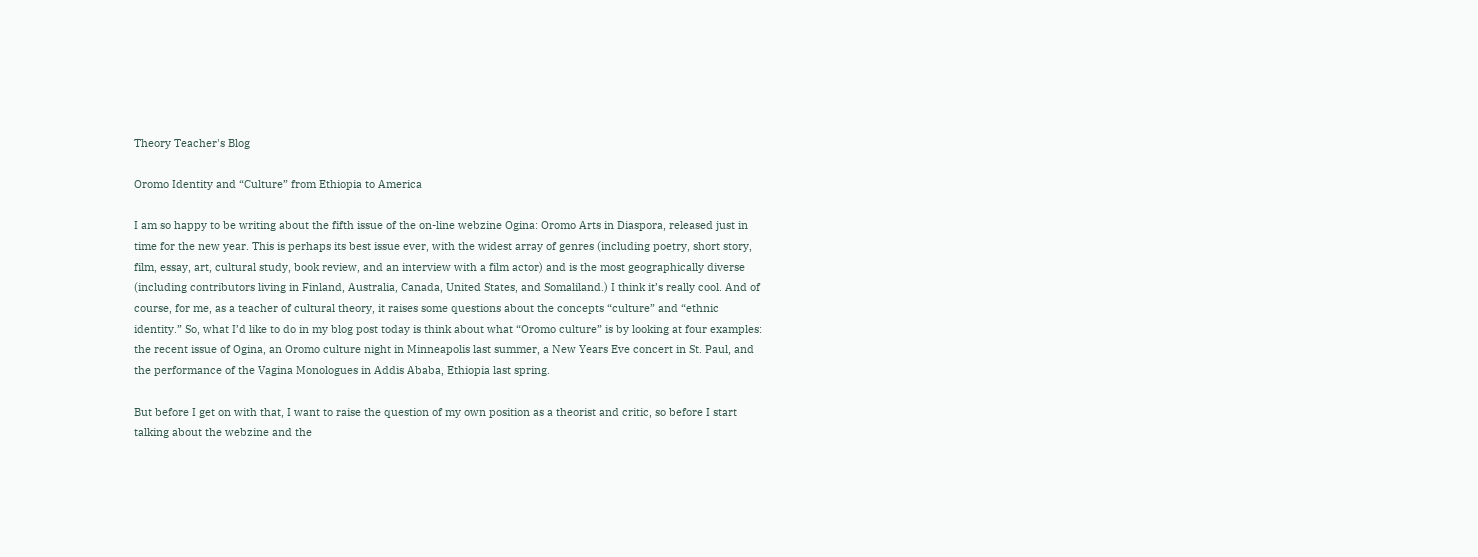Theory Teacher's Blog

Oromo Identity and “Culture” from Ethiopia to America

I am so happy to be writing about the fifth issue of the on-line webzine Ogina: Oromo Arts in Diaspora, released just in time for the new year. This is perhaps its best issue ever, with the widest array of genres (including poetry, short story, film, essay, art, cultural study, book review, and an interview with a film actor) and is the most geographically diverse  (including contributors living in Finland, Australia, Canada, United States, and Somaliland.) I think it’s really cool. And of course, for me, as a teacher of cultural theory, it raises some questions about the concepts “culture” and “ethnic identity.” So, what I’d like to do in my blog post today is think about what “Oromo culture” is by looking at four examples: the recent issue of Ogina, an Oromo culture night in Minneapolis last summer, a New Years Eve concert in St. Paul, and the performance of the Vagina Monologues in Addis Ababa, Ethiopia last spring.

But before I get on with that, I want to raise the question of my own position as a theorist and critic, so before I start talking about the webzine and the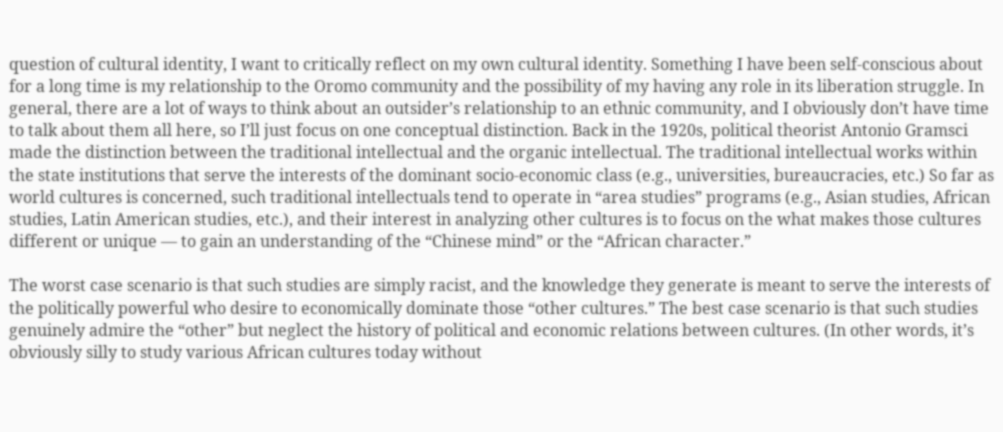question of cultural identity, I want to critically reflect on my own cultural identity. Something I have been self-conscious about for a long time is my relationship to the Oromo community and the possibility of my having any role in its liberation struggle. In general, there are a lot of ways to think about an outsider’s relationship to an ethnic community, and I obviously don’t have time to talk about them all here, so I’ll just focus on one conceptual distinction. Back in the 1920s, political theorist Antonio Gramsci made the distinction between the traditional intellectual and the organic intellectual. The traditional intellectual works within the state institutions that serve the interests of the dominant socio-economic class (e.g., universities, bureaucracies, etc.) So far as world cultures is concerned, such traditional intellectuals tend to operate in “area studies” programs (e.g., Asian studies, African studies, Latin American studies, etc.), and their interest in analyzing other cultures is to focus on the what makes those cultures different or unique — to gain an understanding of the “Chinese mind” or the “African character.”

The worst case scenario is that such studies are simply racist, and the knowledge they generate is meant to serve the interests of the politically powerful who desire to economically dominate those “other cultures.” The best case scenario is that such studies genuinely admire the “other” but neglect the history of political and economic relations between cultures. (In other words, it’s obviously silly to study various African cultures today without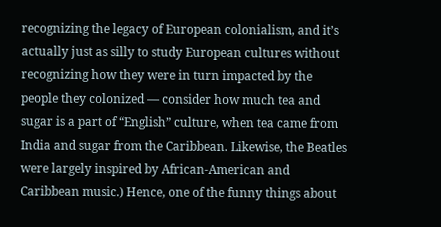recognizing the legacy of European colonialism, and it’s actually just as silly to study European cultures without recognizing how they were in turn impacted by the people they colonized — consider how much tea and sugar is a part of “English” culture, when tea came from India and sugar from the Caribbean. Likewise, the Beatles were largely inspired by African-American and Caribbean music.) Hence, one of the funny things about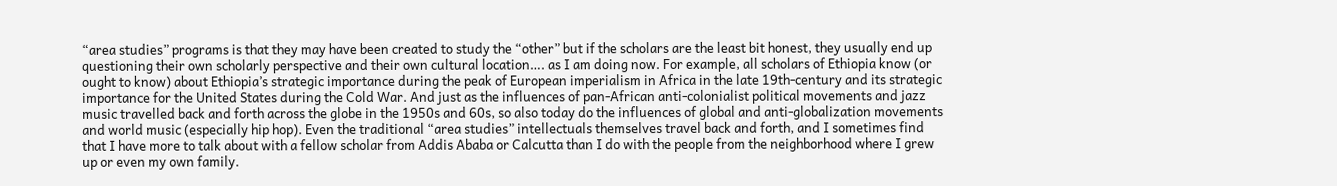“area studies” programs is that they may have been created to study the “other” but if the scholars are the least bit honest, they usually end up questioning their own scholarly perspective and their own cultural location…. as I am doing now. For example, all scholars of Ethiopia know (or ought to know) about Ethiopia’s strategic importance during the peak of European imperialism in Africa in the late 19th-century and its strategic importance for the United States during the Cold War. And just as the influences of pan-African anti-colonialist political movements and jazz music travelled back and forth across the globe in the 1950s and 60s, so also today do the influences of global and anti-globalization movements and world music (especially hip hop). Even the traditional “area studies” intellectuals themselves travel back and forth, and I sometimes find that I have more to talk about with a fellow scholar from Addis Ababa or Calcutta than I do with the people from the neighborhood where I grew up or even my own family.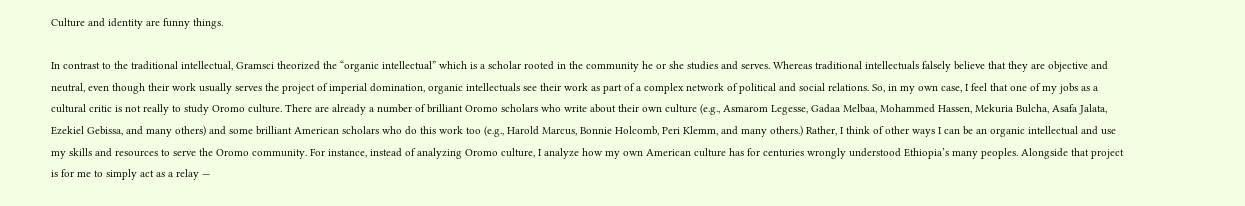Culture and identity are funny things.

In contrast to the traditional intellectual, Gramsci theorized the “organic intellectual” which is a scholar rooted in the community he or she studies and serves. Whereas traditional intellectuals falsely believe that they are objective and neutral, even though their work usually serves the project of imperial domination, organic intellectuals see their work as part of a complex network of political and social relations. So, in my own case, I feel that one of my jobs as a cultural critic is not really to study Oromo culture. There are already a number of brilliant Oromo scholars who write about their own culture (e.g., Asmarom Legesse, Gadaa Melbaa, Mohammed Hassen, Mekuria Bulcha, Asafa Jalata, Ezekiel Gebissa, and many others) and some brilliant American scholars who do this work too (e.g., Harold Marcus, Bonnie Holcomb, Peri Klemm, and many others.) Rather, I think of other ways I can be an organic intellectual and use my skills and resources to serve the Oromo community. For instance, instead of analyzing Oromo culture, I analyze how my own American culture has for centuries wrongly understood Ethiopia’s many peoples. Alongside that project is for me to simply act as a relay —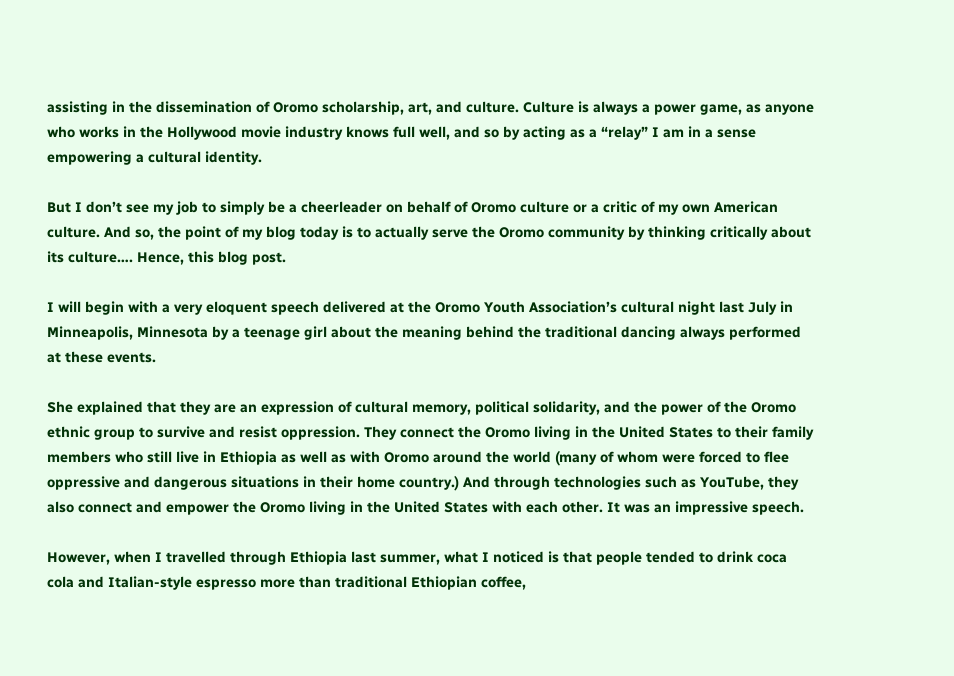assisting in the dissemination of Oromo scholarship, art, and culture. Culture is always a power game, as anyone who works in the Hollywood movie industry knows full well, and so by acting as a “relay” I am in a sense empowering a cultural identity.

But I don’t see my job to simply be a cheerleader on behalf of Oromo culture or a critic of my own American culture. And so, the point of my blog today is to actually serve the Oromo community by thinking critically about its culture…. Hence, this blog post.

I will begin with a very eloquent speech delivered at the Oromo Youth Association’s cultural night last July in Minneapolis, Minnesota by a teenage girl about the meaning behind the traditional dancing always performed at these events.

She explained that they are an expression of cultural memory, political solidarity, and the power of the Oromo ethnic group to survive and resist oppression. They connect the Oromo living in the United States to their family members who still live in Ethiopia as well as with Oromo around the world (many of whom were forced to flee oppressive and dangerous situations in their home country.) And through technologies such as YouTube, they also connect and empower the Oromo living in the United States with each other. It was an impressive speech.

However, when I travelled through Ethiopia last summer, what I noticed is that people tended to drink coca cola and Italian-style espresso more than traditional Ethiopian coffee,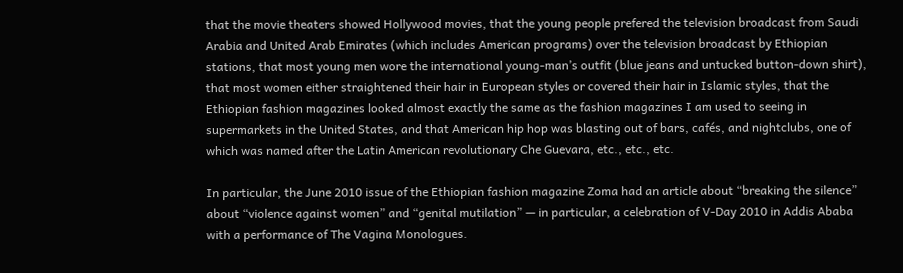that the movie theaters showed Hollywood movies, that the young people prefered the television broadcast from Saudi Arabia and United Arab Emirates (which includes American programs) over the television broadcast by Ethiopian stations, that most young men wore the international young-man’s outfit (blue jeans and untucked button-down shirt), that most women either straightened their hair in European styles or covered their hair in Islamic styles, that the Ethiopian fashion magazines looked almost exactly the same as the fashion magazines I am used to seeing in supermarkets in the United States, and that American hip hop was blasting out of bars, cafés, and nightclubs, one of which was named after the Latin American revolutionary Che Guevara, etc., etc., etc.

In particular, the June 2010 issue of the Ethiopian fashion magazine Zoma had an article about “breaking the silence” about “violence against women” and “genital mutilation” — in particular, a celebration of V-Day 2010 in Addis Ababa with a performance of The Vagina Monologues.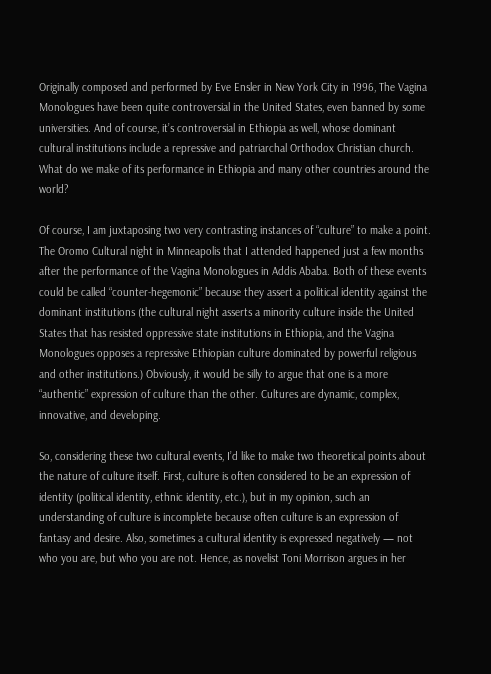Originally composed and performed by Eve Ensler in New York City in 1996, The Vagina Monologues have been quite controversial in the United States, even banned by some universities. And of course, it’s controversial in Ethiopia as well, whose dominant cultural institutions include a repressive and patriarchal Orthodox Christian church. What do we make of its performance in Ethiopia and many other countries around the world?

Of course, I am juxtaposing two very contrasting instances of “culture” to make a point. The Oromo Cultural night in Minneapolis that I attended happened just a few months after the performance of the Vagina Monologues in Addis Ababa. Both of these events could be called “counter-hegemonic” because they assert a political identity against the dominant institutions (the cultural night asserts a minority culture inside the United States that has resisted oppressive state institutions in Ethiopia, and the Vagina Monologues opposes a repressive Ethiopian culture dominated by powerful religious and other institutions.) Obviously, it would be silly to argue that one is a more “authentic” expression of culture than the other. Cultures are dynamic, complex, innovative, and developing.

So, considering these two cultural events, I’d like to make two theoretical points about the nature of culture itself. First, culture is often considered to be an expression of identity (political identity, ethnic identity, etc.), but in my opinion, such an understanding of culture is incomplete because often culture is an expression of fantasy and desire. Also, sometimes a cultural identity is expressed negatively — not who you are, but who you are not. Hence, as novelist Toni Morrison argues in her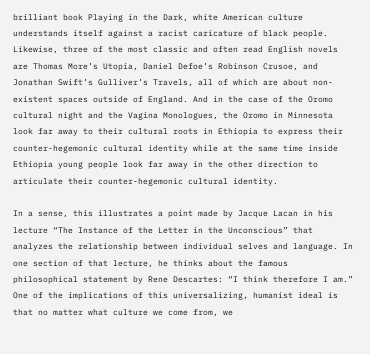brilliant book Playing in the Dark, white American culture understands itself against a racist caricature of black people. Likewise, three of the most classic and often read English novels are Thomas More’s Utopia, Daniel Defoe’s Robinson Crusoe, and Jonathan Swift’s Gulliver’s Travels, all of which are about non-existent spaces outside of England. And in the case of the Oromo cultural night and the Vagina Monologues, the Oromo in Minnesota look far away to their cultural roots in Ethiopia to express their counter-hegemonic cultural identity while at the same time inside Ethiopia young people look far away in the other direction to articulate their counter-hegemonic cultural identity.

In a sense, this illustrates a point made by Jacque Lacan in his lecture “The Instance of the Letter in the Unconscious” that analyzes the relationship between individual selves and language. In one section of that lecture, he thinks about the famous philosophical statement by Rene Descartes: “I think therefore I am.” One of the implications of this universalizing, humanist ideal is that no matter what culture we come from, we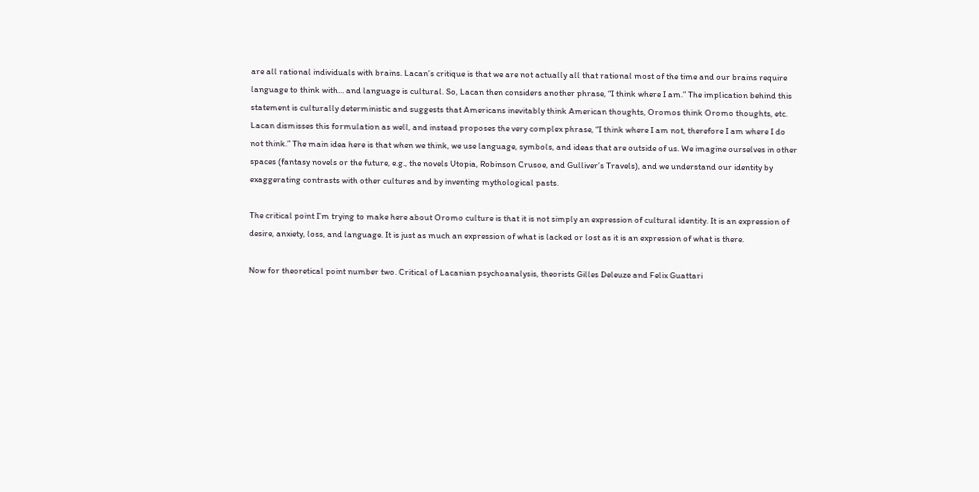are all rational individuals with brains. Lacan’s critique is that we are not actually all that rational most of the time and our brains require language to think with… and language is cultural. So, Lacan then considers another phrase, “I think where I am.” The implication behind this statement is culturally deterministic and suggests that Americans inevitably think American thoughts, Oromos think Oromo thoughts, etc. Lacan dismisses this formulation as well, and instead proposes the very complex phrase, “I think where I am not, therefore I am where I do not think.” The main idea here is that when we think, we use language, symbols, and ideas that are outside of us. We imagine ourselves in other spaces (fantasy novels or the future, e.g., the novels Utopia, Robinson Crusoe, and Gulliver’s Travels), and we understand our identity by exaggerating contrasts with other cultures and by inventing mythological pasts.

The critical point I’m trying to make here about Oromo culture is that it is not simply an expression of cultural identity. It is an expression of desire, anxiety, loss, and language. It is just as much an expression of what is lacked or lost as it is an expression of what is there.

Now for theoretical point number two. Critical of Lacanian psychoanalysis, theorists Gilles Deleuze and Felix Guattari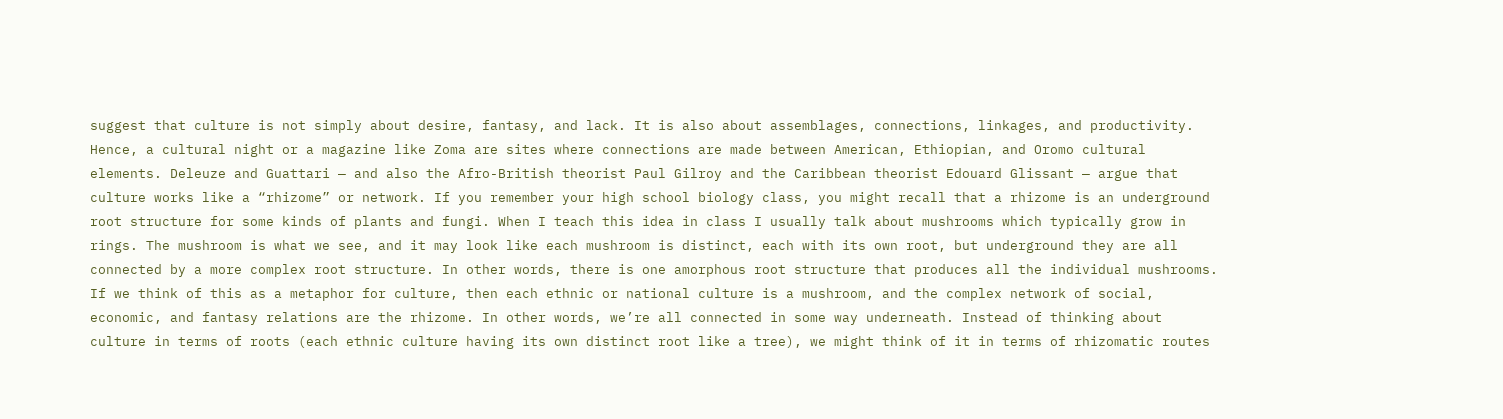suggest that culture is not simply about desire, fantasy, and lack. It is also about assemblages, connections, linkages, and productivity. Hence, a cultural night or a magazine like Zoma are sites where connections are made between American, Ethiopian, and Oromo cultural elements. Deleuze and Guattari — and also the Afro-British theorist Paul Gilroy and the Caribbean theorist Edouard Glissant — argue that culture works like a “rhizome” or network. If you remember your high school biology class, you might recall that a rhizome is an underground root structure for some kinds of plants and fungi. When I teach this idea in class I usually talk about mushrooms which typically grow in rings. The mushroom is what we see, and it may look like each mushroom is distinct, each with its own root, but underground they are all connected by a more complex root structure. In other words, there is one amorphous root structure that produces all the individual mushrooms. If we think of this as a metaphor for culture, then each ethnic or national culture is a mushroom, and the complex network of social, economic, and fantasy relations are the rhizome. In other words, we’re all connected in some way underneath. Instead of thinking about culture in terms of roots (each ethnic culture having its own distinct root like a tree), we might think of it in terms of rhizomatic routes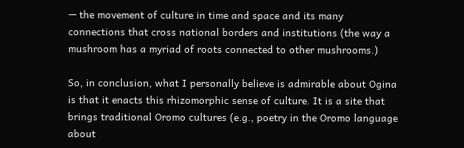— the movement of culture in time and space and its many connections that cross national borders and institutions (the way a mushroom has a myriad of roots connected to other mushrooms.)

So, in conclusion, what I personally believe is admirable about Ogina is that it enacts this rhizomorphic sense of culture. It is a site that brings traditional Oromo cultures (e.g., poetry in the Oromo language about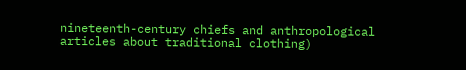nineteenth-century chiefs and anthropological articles about traditional clothing)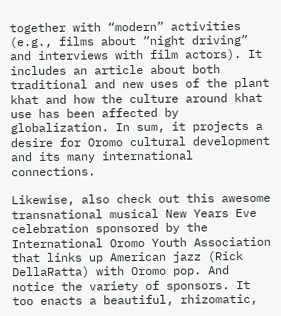together with “modern” activities (e.g., films about “night driving” and interviews with film actors). It includes an article about both traditional and new uses of the plant khat and how the culture around khat use has been affected by globalization. In sum, it projects a desire for Oromo cultural development and its many international connections.

Likewise, also check out this awesome transnational musical New Years Eve celebration sponsored by the International Oromo Youth Association that links up American jazz (Rick DellaRatta) with Oromo pop. And notice the variety of sponsors. It too enacts a beautiful, rhizomatic,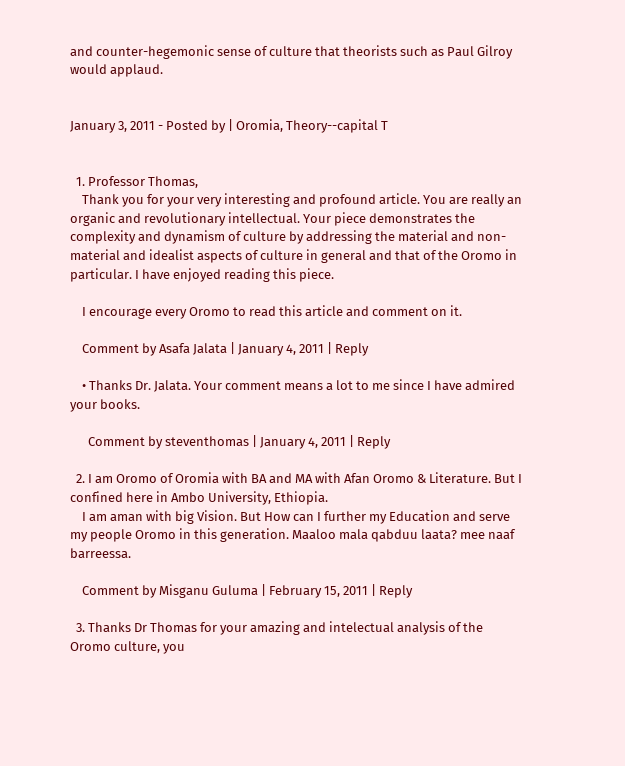and counter-hegemonic sense of culture that theorists such as Paul Gilroy would applaud.


January 3, 2011 - Posted by | Oromia, Theory--capital T


  1. Professor Thomas,
    Thank you for your very interesting and profound article. You are really an organic and revolutionary intellectual. Your piece demonstrates the complexity and dynamism of culture by addressing the material and non-material and idealist aspects of culture in general and that of the Oromo in particular. I have enjoyed reading this piece.

    I encourage every Oromo to read this article and comment on it.

    Comment by Asafa Jalata | January 4, 2011 | Reply

    • Thanks Dr. Jalata. Your comment means a lot to me since I have admired your books.

      Comment by steventhomas | January 4, 2011 | Reply

  2. I am Oromo of Oromia with BA and MA with Afan Oromo & Literature. But I confined here in Ambo University, Ethiopia.
    I am aman with big Vision. But How can I further my Education and serve my people Oromo in this generation. Maaloo mala qabduu laata? mee naaf barreessa.

    Comment by Misganu Guluma | February 15, 2011 | Reply

  3. Thanks Dr Thomas for your amazing and intelectual analysis of the Oromo culture, you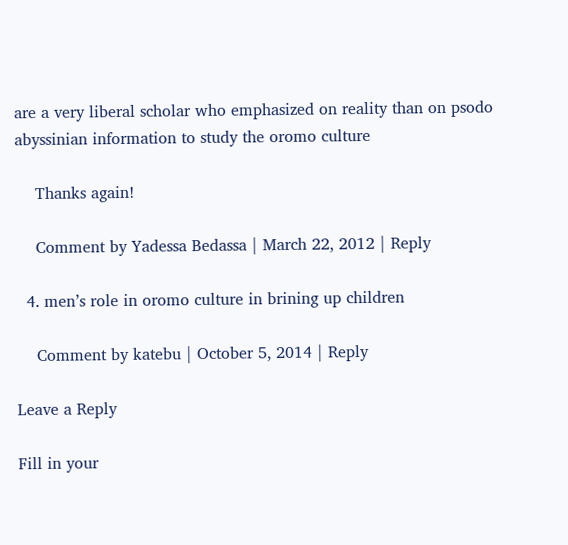are a very liberal scholar who emphasized on reality than on psodo abyssinian information to study the oromo culture

    Thanks again!

    Comment by Yadessa Bedassa | March 22, 2012 | Reply

  4. men’s role in oromo culture in brining up children

    Comment by katebu | October 5, 2014 | Reply

Leave a Reply

Fill in your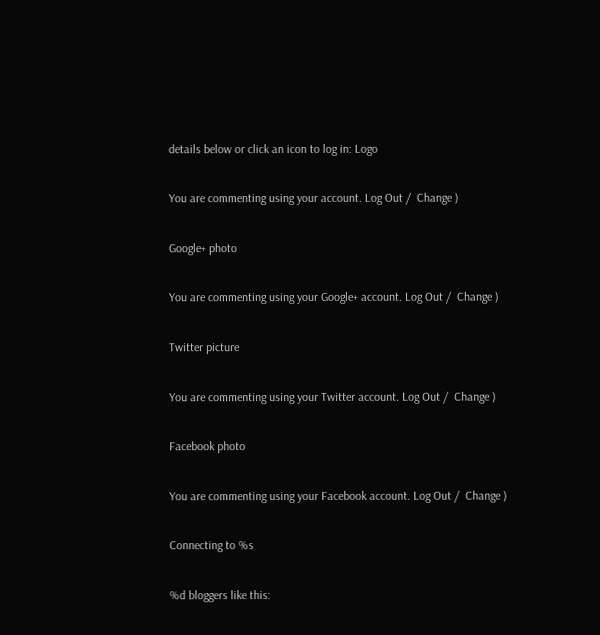details below or click an icon to log in: Logo

You are commenting using your account. Log Out /  Change )

Google+ photo

You are commenting using your Google+ account. Log Out /  Change )

Twitter picture

You are commenting using your Twitter account. Log Out /  Change )

Facebook photo

You are commenting using your Facebook account. Log Out /  Change )

Connecting to %s

%d bloggers like this: